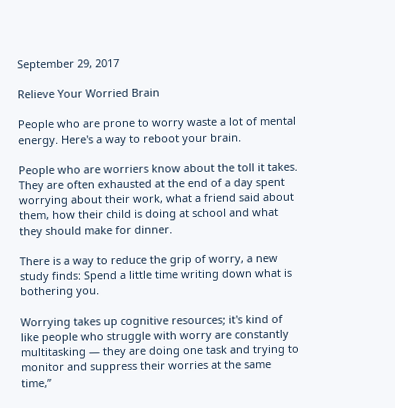September 29, 2017

Relieve Your Worried Brain

People who are prone to worry waste a lot of mental energy. Here's a way to reboot your brain.

People who are worriers know about the toll it takes. They are often exhausted at the end of a day spent worrying about their work, what a friend said about them, how their child is doing at school and what they should make for dinner.

There is a way to reduce the grip of worry, a new study finds: Spend a little time writing down what is bothering you.

Worrying takes up cognitive resources; it's kind of like people who struggle with worry are constantly multitasking — they are doing one task and trying to monitor and suppress their worries at the same time,”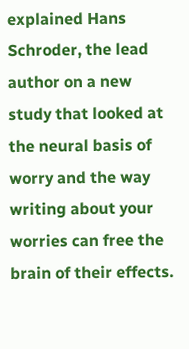explained Hans Schroder, the lead author on a new study that looked at the neural basis of worry and the way writing about your worries can free the brain of their effects.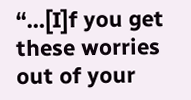“…[I]f you get these worries out of your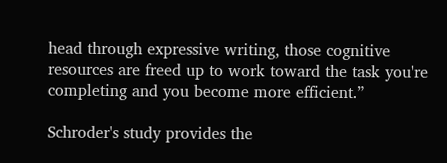head through expressive writing, those cognitive resources are freed up to work toward the task you're completing and you become more efficient.”

Schroder's study provides the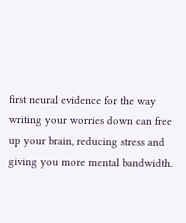first neural evidence for the way writing your worries down can free up your brain, reducing stress and giving you more mental bandwidth.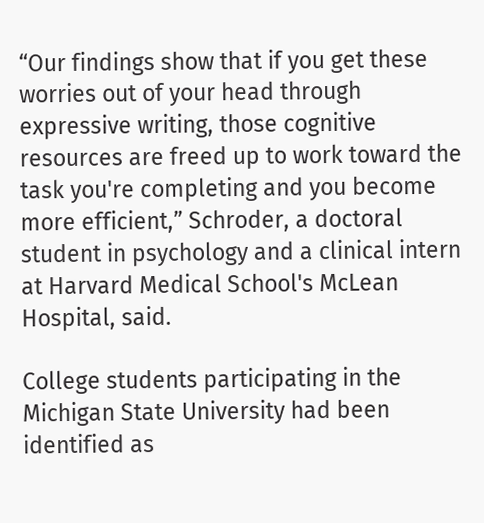“Our findings show that if you get these worries out of your head through expressive writing, those cognitive resources are freed up to work toward the task you're completing and you become more efficient,” Schroder, a doctoral student in psychology and a clinical intern at Harvard Medical School's McLean Hospital, said.

College students participating in the Michigan State University had been identified as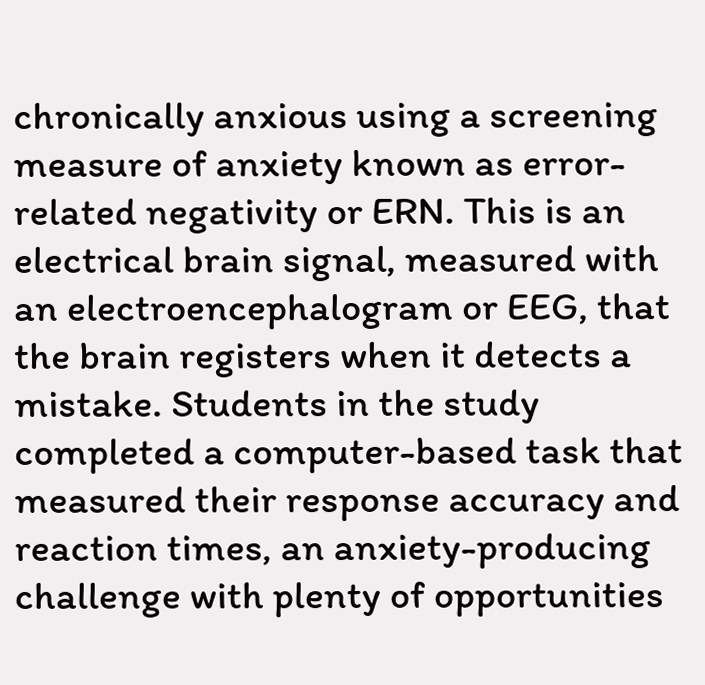chronically anxious using a screening measure of anxiety known as error-related negativity or ERN. This is an electrical brain signal, measured with an electroencephalogram or EEG, that the brain registers when it detects a mistake. Students in the study completed a computer-based task that measured their response accuracy and reaction times, an anxiety-producing challenge with plenty of opportunities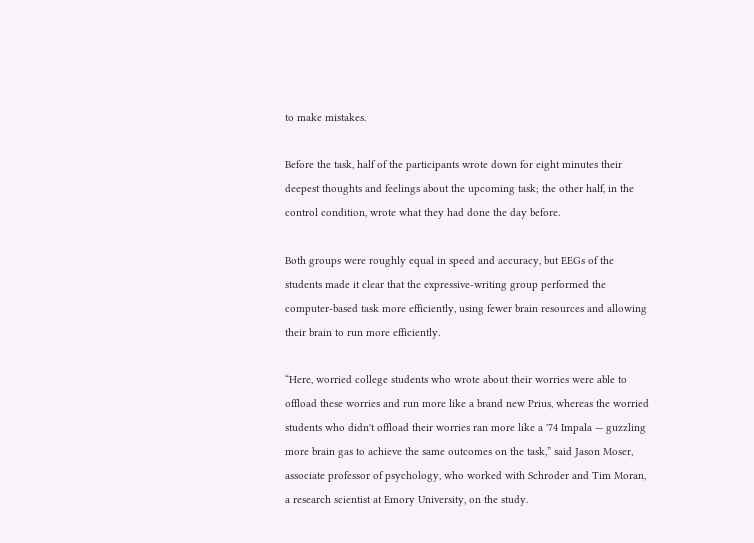to make mistakes.

Before the task, half of the participants wrote down for eight minutes their deepest thoughts and feelings about the upcoming task; the other half, in the control condition, wrote what they had done the day before.

Both groups were roughly equal in speed and accuracy, but EEGs of the students made it clear that the expressive-writing group performed the computer-based task more efficiently, using fewer brain resources and allowing their brain to run more efficiently.

“Here, worried college students who wrote about their worries were able to offload these worries and run more like a brand new Prius, whereas the worried students who didn't offload their worries ran more like a '74 Impala — guzzling more brain gas to achieve the same outcomes on the task,” said Jason Moser, associate professor of psychology, who worked with Schroder and Tim Moran, a research scientist at Emory University, on the study.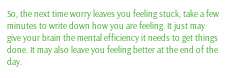So, the next time worry leaves you feeling stuck, take a few minutes to write down how you are feeling. It just may give your brain the mental efficiency it needs to get things done. It may also leave you feeling better at the end of the day.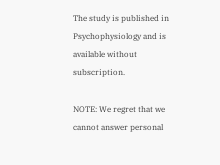The study is published in Psychophysiology and is available without subscription.

NOTE: We regret that we cannot answer personal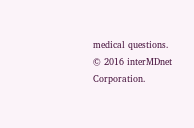medical questions.
© 2016 interMDnet Corporation.